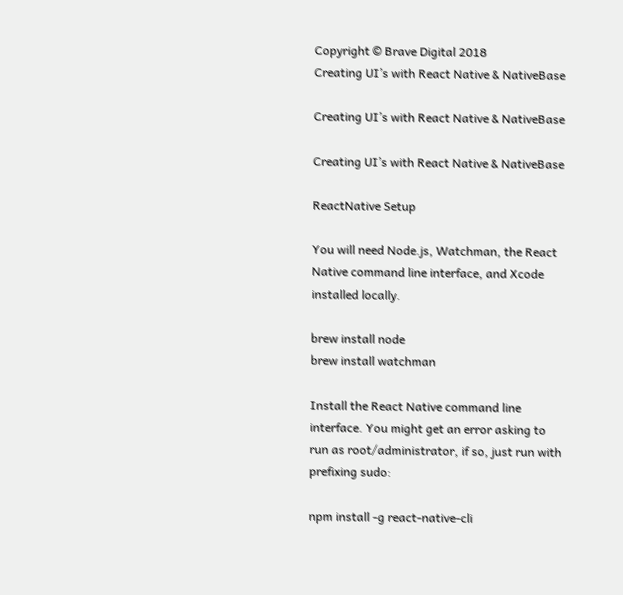Copyright © Brave Digital 2018
Creating UI’s with React Native & NativeBase

Creating UI’s with React Native & NativeBase

Creating UI’s with React Native & NativeBase

ReactNative Setup

You will need Node.js, Watchman, the React Native command line interface, and Xcode installed locally.

brew install node
brew install watchman

Install the React Native command line interface. You might get an error asking to run as root/administrator, if so, just run with prefixing sudo:

npm install -g react-native-cli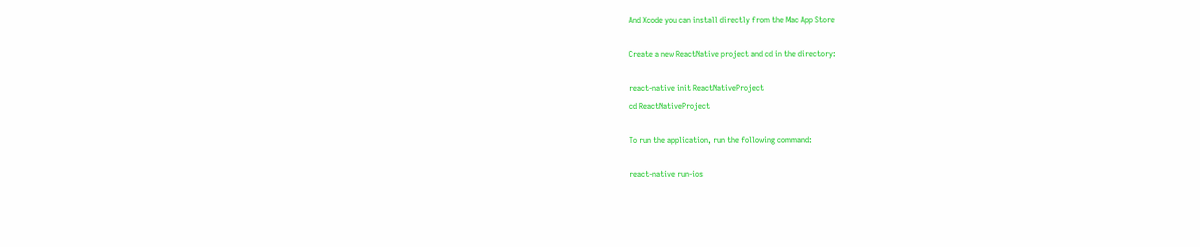And Xcode you can install directly from the Mac App Store

Create a new ReactNative project and cd in the directory:

react-native init ReactNativeProject
cd ReactNativeProject

To run the application, run the following command:

react-native run-ios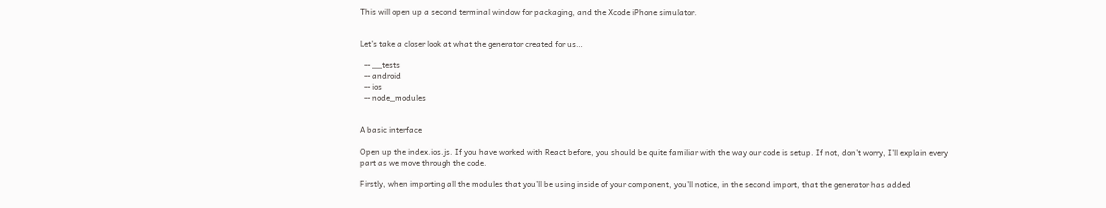This will open up a second terminal window for packaging, and the Xcode iPhone simulator.


Let’s take a closer look at what the generator created for us…

  -- __tests
  -- android
  -- ios
  -- node_modules


A basic interface

Open up the index.ios.js. If you have worked with React before, you should be quite familiar with the way our code is setup. If not, don’t worry, I’ll explain every part as we move through the code.

Firstly, when importing all the modules that you’ll be using inside of your component, you’ll notice, in the second import, that the generator has added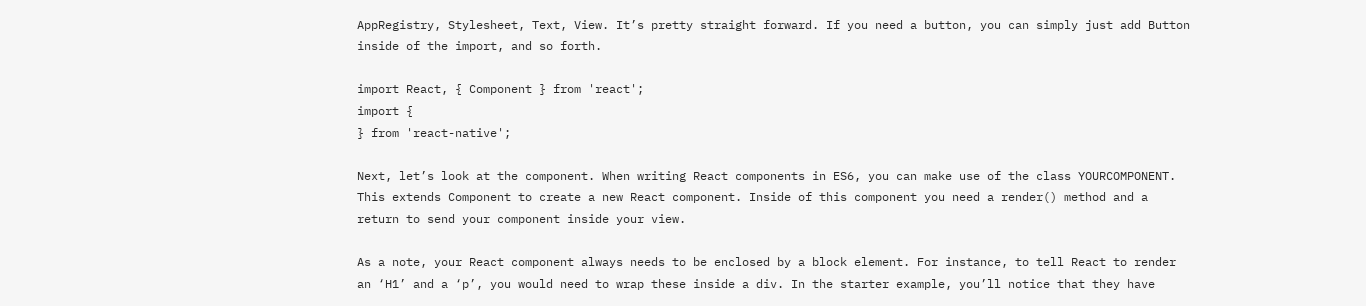AppRegistry, Stylesheet, Text, View. It’s pretty straight forward. If you need a button, you can simply just add Button inside of the import, and so forth.

import React, { Component } from 'react';
import {
} from 'react-native';

Next, let’s look at the component. When writing React components in ES6, you can make use of the class YOURCOMPONENT. This extends Component to create a new React component. Inside of this component you need a render() method and a return to send your component inside your view.

As a note, your React component always needs to be enclosed by a block element. For instance, to tell React to render an ‘H1’ and a ‘p’, you would need to wrap these inside a div. In the starter example, you’ll notice that they have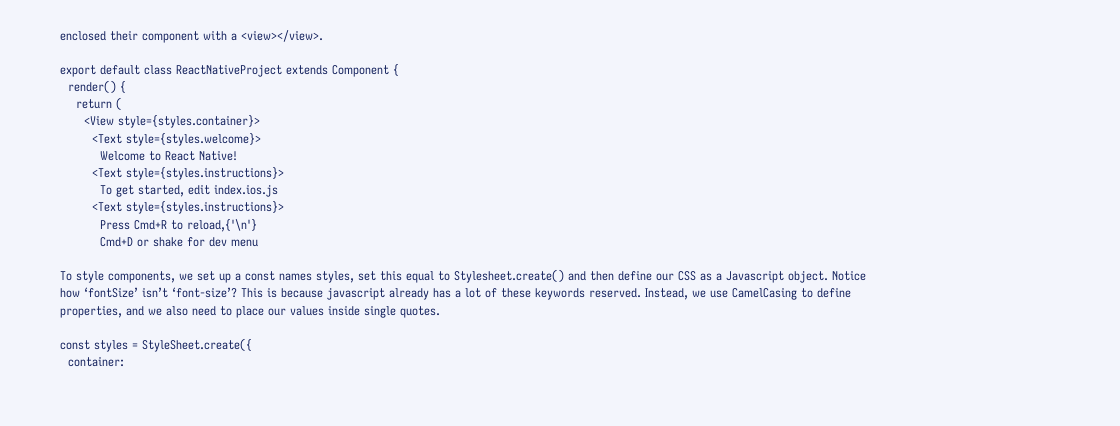enclosed their component with a <view></view>.

export default class ReactNativeProject extends Component {
  render() {
    return (
      <View style={styles.container}>
        <Text style={styles.welcome}>
          Welcome to React Native!
        <Text style={styles.instructions}>
          To get started, edit index.ios.js
        <Text style={styles.instructions}>
          Press Cmd+R to reload,{'\n'}
          Cmd+D or shake for dev menu

To style components, we set up a const names styles, set this equal to Stylesheet.create() and then define our CSS as a Javascript object. Notice how ‘fontSize’ isn’t ‘font-size’? This is because javascript already has a lot of these keywords reserved. Instead, we use CamelCasing to define properties, and we also need to place our values inside single quotes.

const styles = StyleSheet.create({
  container: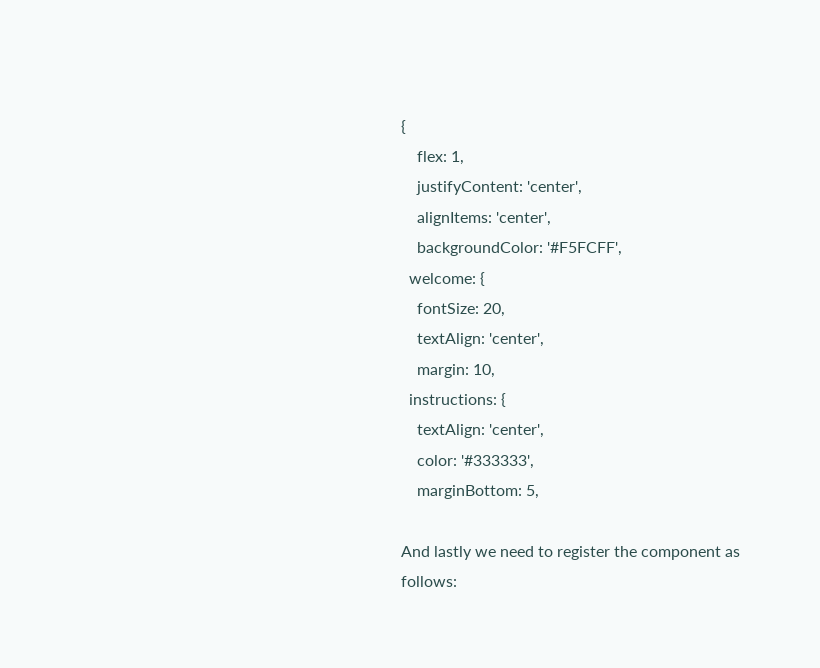{
    flex: 1,
    justifyContent: 'center',
    alignItems: 'center',
    backgroundColor: '#F5FCFF',
  welcome: {
    fontSize: 20,
    textAlign: 'center',
    margin: 10,
  instructions: {
    textAlign: 'center',
    color: '#333333',
    marginBottom: 5,

And lastly we need to register the component as follows: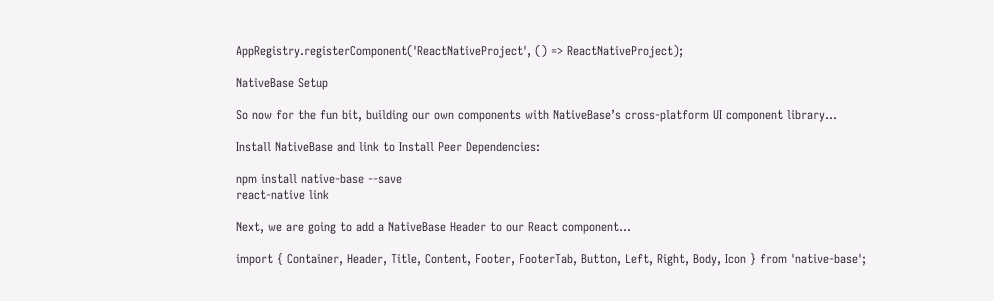AppRegistry.registerComponent('ReactNativeProject', () => ReactNativeProject);

NativeBase Setup

So now for the fun bit, building our own components with NativeBase’s cross-platform UI component library…

Install NativeBase and link to Install Peer Dependencies:

npm install native-base --save
react-native link

Next, we are going to add a NativeBase Header to our React component…

import { Container, Header, Title, Content, Footer, FooterTab, Button, Left, Right, Body, Icon } from 'native-base';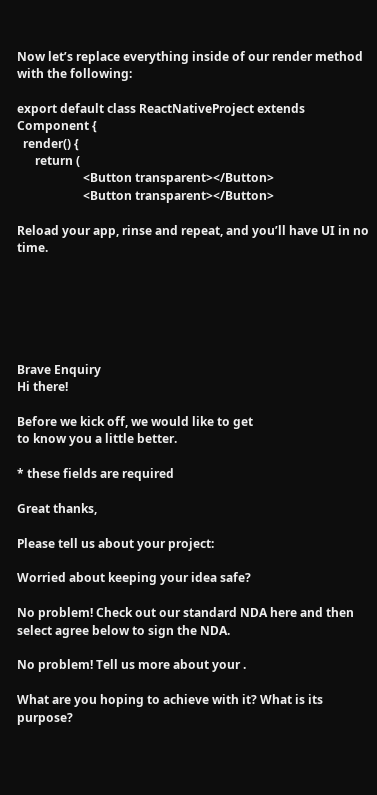Now let’s replace everything inside of our render method with the following:

export default class ReactNativeProject extends Component {
  render() {
      return (
                      <Button transparent></Button>
                      <Button transparent></Button>

Reload your app, rinse and repeat, and you’ll have UI in no time.






Brave Enquiry
Hi there!

Before we kick off, we would like to get
to know you a little better.

* these fields are required

Great thanks,

Please tell us about your project:

Worried about keeping your idea safe?

No problem! Check out our standard NDA here and then select agree below to sign the NDA.

No problem! Tell us more about your .

What are you hoping to achieve with it? What is its purpose?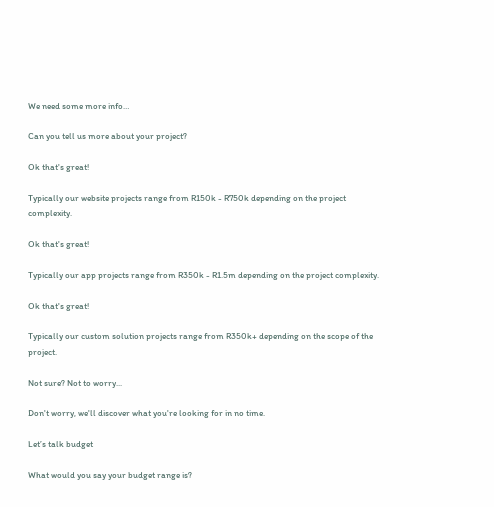We need some more info…

Can you tell us more about your project?

Ok that's great!

Typically our website projects range from R150k - R750k depending on the project complexity.

Ok that's great!

Typically our app projects range from R350k - R1.5m depending on the project complexity.

Ok that's great!

Typically our custom solution projects range from R350k+ depending on the scope of the project.

Not sure? Not to worry...

Don't worry, we'll discover what you're looking for in no time.

Let’s talk budget

What would you say your budget range is?